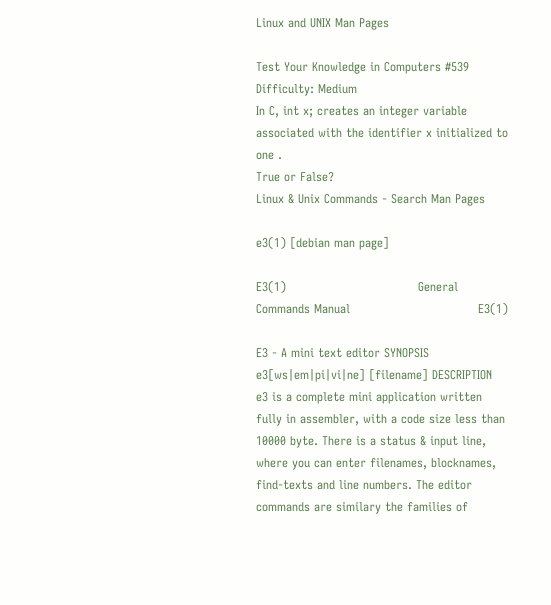Linux and UNIX Man Pages

Test Your Knowledge in Computers #539
Difficulty: Medium
In C, int x; creates an integer variable associated with the identifier x initialized to one .
True or False?
Linux & Unix Commands - Search Man Pages

e3(1) [debian man page]

E3(1)                                 General Commands Manual                                E3(1)

E3 - A mini text editor SYNOPSIS
e3[ws|em|pi|vi|ne] [filename] DESCRIPTION
e3 is a complete mini application written fully in assembler, with a code size less than 10000 byte. There is a status & input line, where you can enter filenames, blocknames, find-texts and line numbers. The editor commands are similary the families of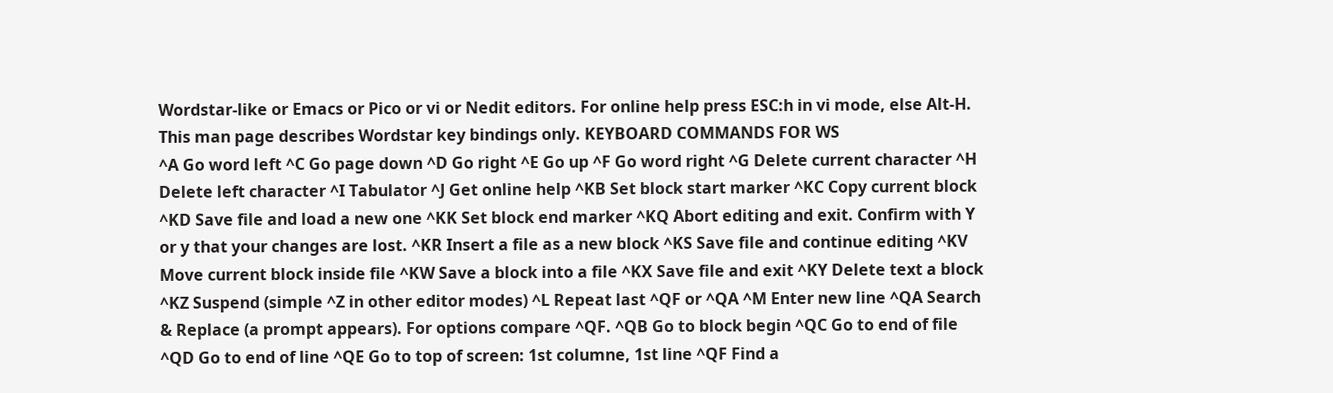Wordstar-like or Emacs or Pico or vi or Nedit editors. For online help press ESC:h in vi mode, else Alt-H. This man page describes Wordstar key bindings only. KEYBOARD COMMANDS FOR WS
^A Go word left ^C Go page down ^D Go right ^E Go up ^F Go word right ^G Delete current character ^H Delete left character ^I Tabulator ^J Get online help ^KB Set block start marker ^KC Copy current block ^KD Save file and load a new one ^KK Set block end marker ^KQ Abort editing and exit. Confirm with Y or y that your changes are lost. ^KR Insert a file as a new block ^KS Save file and continue editing ^KV Move current block inside file ^KW Save a block into a file ^KX Save file and exit ^KY Delete text a block ^KZ Suspend (simple ^Z in other editor modes) ^L Repeat last ^QF or ^QA ^M Enter new line ^QA Search & Replace (a prompt appears). For options compare ^QF. ^QB Go to block begin ^QC Go to end of file ^QD Go to end of line ^QE Go to top of screen: 1st columne, 1st line ^QF Find a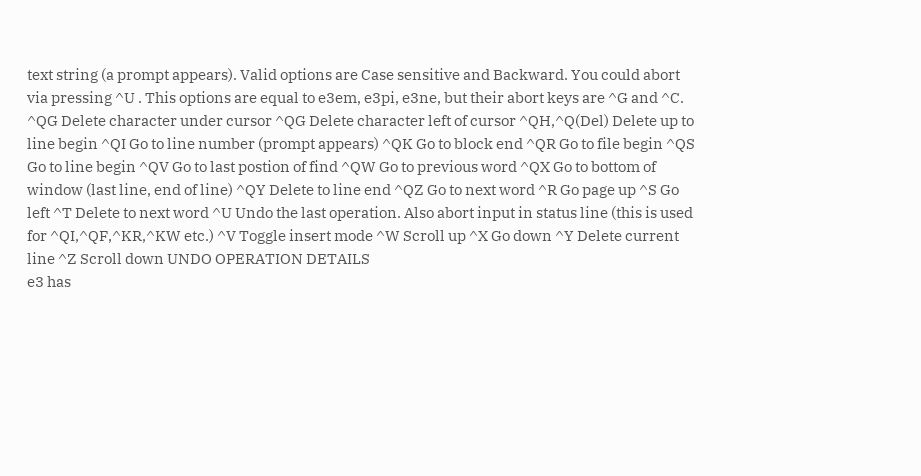text string (a prompt appears). Valid options are Case sensitive and Backward. You could abort via pressing ^U . This options are equal to e3em, e3pi, e3ne, but their abort keys are ^G and ^C. ^QG Delete character under cursor ^QG Delete character left of cursor ^QH,^Q(Del) Delete up to line begin ^QI Go to line number (prompt appears) ^QK Go to block end ^QR Go to file begin ^QS Go to line begin ^QV Go to last postion of find ^QW Go to previous word ^QX Go to bottom of window (last line, end of line) ^QY Delete to line end ^QZ Go to next word ^R Go page up ^S Go left ^T Delete to next word ^U Undo the last operation. Also abort input in status line (this is used for ^QI,^QF,^KR,^KW etc.) ^V Toggle insert mode ^W Scroll up ^X Go down ^Y Delete current line ^Z Scroll down UNDO OPERATION DETAILS
e3 has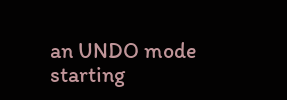an UNDO mode starting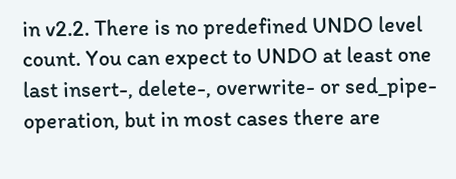in v2.2. There is no predefined UNDO level count. You can expect to UNDO at least one last insert-, delete-, overwrite- or sed_pipe-operation, but in most cases there are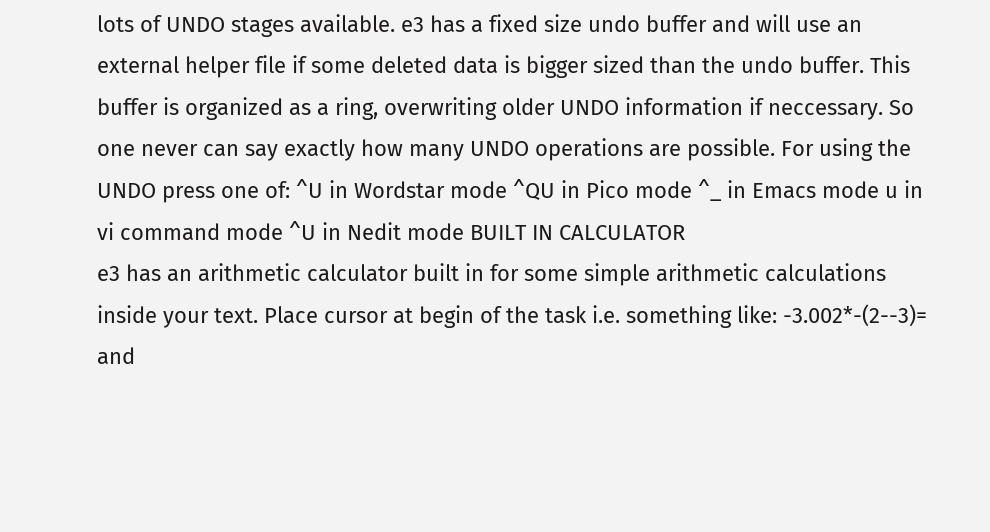lots of UNDO stages available. e3 has a fixed size undo buffer and will use an external helper file if some deleted data is bigger sized than the undo buffer. This buffer is organized as a ring, overwriting older UNDO information if neccessary. So one never can say exactly how many UNDO operations are possible. For using the UNDO press one of: ^U in Wordstar mode ^QU in Pico mode ^_ in Emacs mode u in vi command mode ^U in Nedit mode BUILT IN CALCULATOR
e3 has an arithmetic calculator built in for some simple arithmetic calculations inside your text. Place cursor at begin of the task i.e. something like: -3.002*-(2--3)= and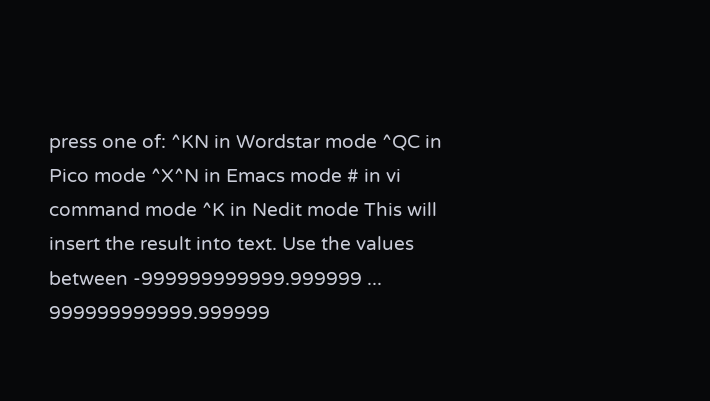press one of: ^KN in Wordstar mode ^QC in Pico mode ^X^N in Emacs mode # in vi command mode ^K in Nedit mode This will insert the result into text. Use the values between -999999999999.999999 ... 999999999999.999999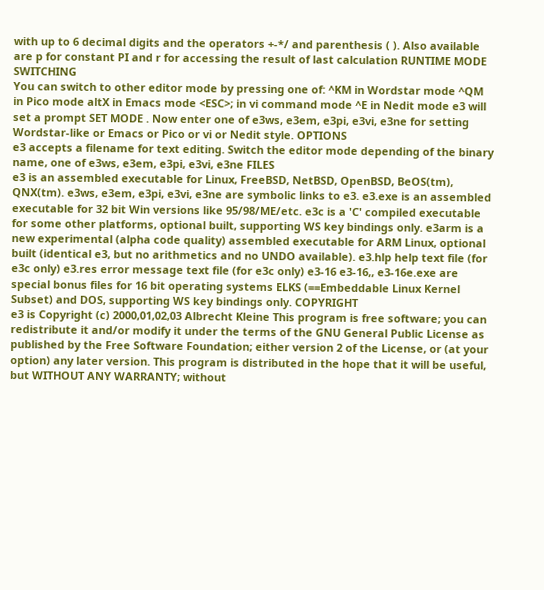with up to 6 decimal digits and the operators +-*/ and parenthesis ( ). Also available are p for constant PI and r for accessing the result of last calculation RUNTIME MODE SWITCHING
You can switch to other editor mode by pressing one of: ^KM in Wordstar mode ^QM in Pico mode altX in Emacs mode <ESC>; in vi command mode ^E in Nedit mode e3 will set a prompt SET MODE . Now enter one of e3ws, e3em, e3pi, e3vi, e3ne for setting Wordstar-like or Emacs or Pico or vi or Nedit style. OPTIONS
e3 accepts a filename for text editing. Switch the editor mode depending of the binary name, one of e3ws, e3em, e3pi, e3vi, e3ne FILES
e3 is an assembled executable for Linux, FreeBSD, NetBSD, OpenBSD, BeOS(tm), QNX(tm). e3ws, e3em, e3pi, e3vi, e3ne are symbolic links to e3. e3.exe is an assembled executable for 32 bit Win versions like 95/98/ME/etc. e3c is a 'C' compiled executable for some other platforms, optional built, supporting WS key bindings only. e3arm is a new experimental (alpha code quality) assembled executable for ARM Linux, optional built (identical e3, but no arithmetics and no UNDO available). e3.hlp help text file (for e3c only) e3.res error message text file (for e3c only) e3-16 e3-16,, e3-16e.exe are special bonus files for 16 bit operating systems ELKS (==Embeddable Linux Kernel Subset) and DOS, supporting WS key bindings only. COPYRIGHT
e3 is Copyright (c) 2000,01,02,03 Albrecht Kleine This program is free software; you can redistribute it and/or modify it under the terms of the GNU General Public License as published by the Free Software Foundation; either version 2 of the License, or (at your option) any later version. This program is distributed in the hope that it will be useful, but WITHOUT ANY WARRANTY; without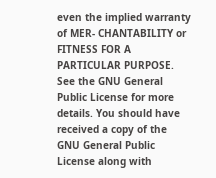even the implied warranty of MER- CHANTABILITY or FITNESS FOR A PARTICULAR PURPOSE. See the GNU General Public License for more details. You should have received a copy of the GNU General Public License along with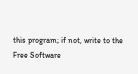this program; if not, write to the Free Software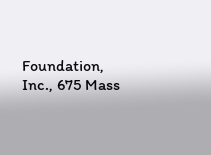Foundation, Inc., 675 Mass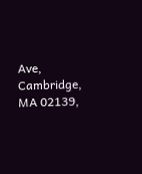Ave, Cambridge, MA 02139,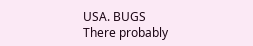USA. BUGS
There probably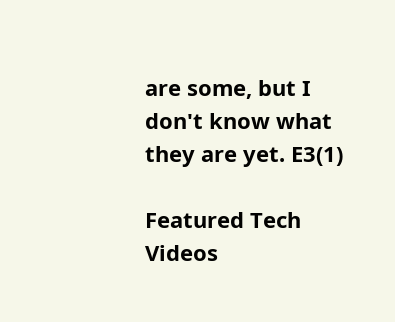are some, but I don't know what they are yet. E3(1)

Featured Tech Videos